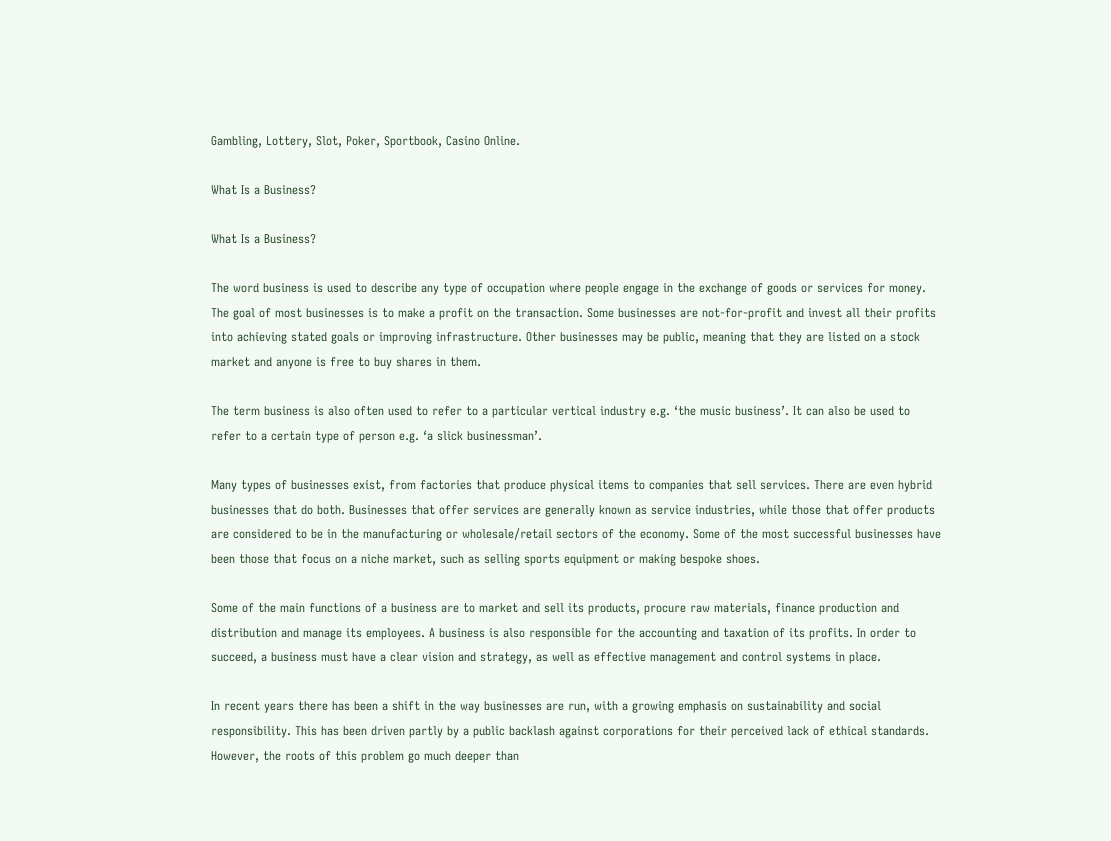Gambling, Lottery, Slot, Poker, Sportbook, Casino Online.

What Is a Business?

What Is a Business?

The word business is used to describe any type of occupation where people engage in the exchange of goods or services for money. The goal of most businesses is to make a profit on the transaction. Some businesses are not-for-profit and invest all their profits into achieving stated goals or improving infrastructure. Other businesses may be public, meaning that they are listed on a stock market and anyone is free to buy shares in them.

The term business is also often used to refer to a particular vertical industry e.g. ‘the music business’. It can also be used to refer to a certain type of person e.g. ‘a slick businessman’.

Many types of businesses exist, from factories that produce physical items to companies that sell services. There are even hybrid businesses that do both. Businesses that offer services are generally known as service industries, while those that offer products are considered to be in the manufacturing or wholesale/retail sectors of the economy. Some of the most successful businesses have been those that focus on a niche market, such as selling sports equipment or making bespoke shoes.

Some of the main functions of a business are to market and sell its products, procure raw materials, finance production and distribution and manage its employees. A business is also responsible for the accounting and taxation of its profits. In order to succeed, a business must have a clear vision and strategy, as well as effective management and control systems in place.

In recent years there has been a shift in the way businesses are run, with a growing emphasis on sustainability and social responsibility. This has been driven partly by a public backlash against corporations for their perceived lack of ethical standards. However, the roots of this problem go much deeper than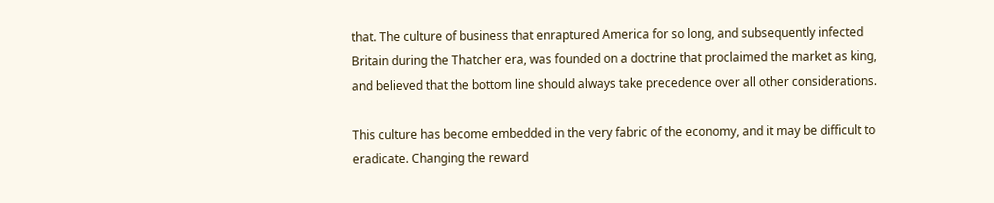that. The culture of business that enraptured America for so long, and subsequently infected Britain during the Thatcher era, was founded on a doctrine that proclaimed the market as king, and believed that the bottom line should always take precedence over all other considerations.

This culture has become embedded in the very fabric of the economy, and it may be difficult to eradicate. Changing the reward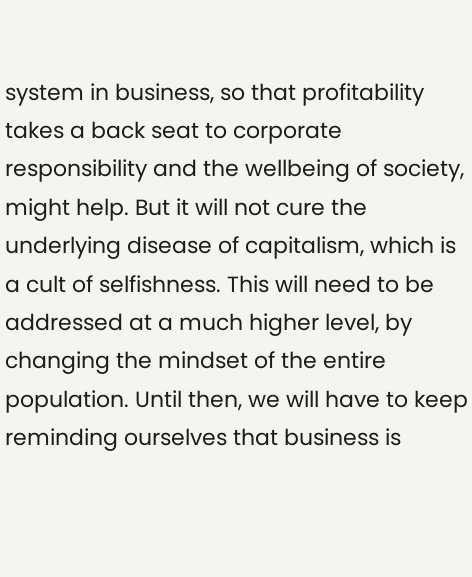system in business, so that profitability takes a back seat to corporate responsibility and the wellbeing of society, might help. But it will not cure the underlying disease of capitalism, which is a cult of selfishness. This will need to be addressed at a much higher level, by changing the mindset of the entire population. Until then, we will have to keep reminding ourselves that business is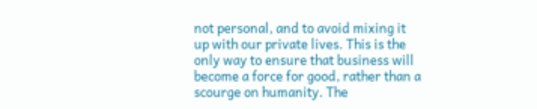not personal, and to avoid mixing it up with our private lives. This is the only way to ensure that business will become a force for good, rather than a scourge on humanity. The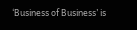‘Business of Business’ is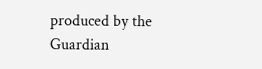produced by the Guardian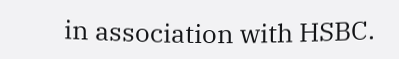in association with HSBC.